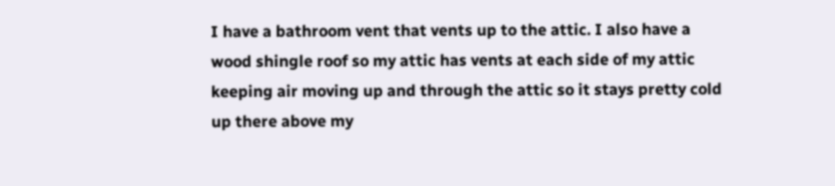I have a bathroom vent that vents up to the attic. I also have a wood shingle roof so my attic has vents at each side of my attic keeping air moving up and through the attic so it stays pretty cold up there above my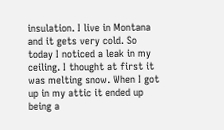insulation. I live in Montana and it gets very cold. So today I noticed a leak in my ceiling. I thought at first it was melting snow. When I got up in my attic it ended up being a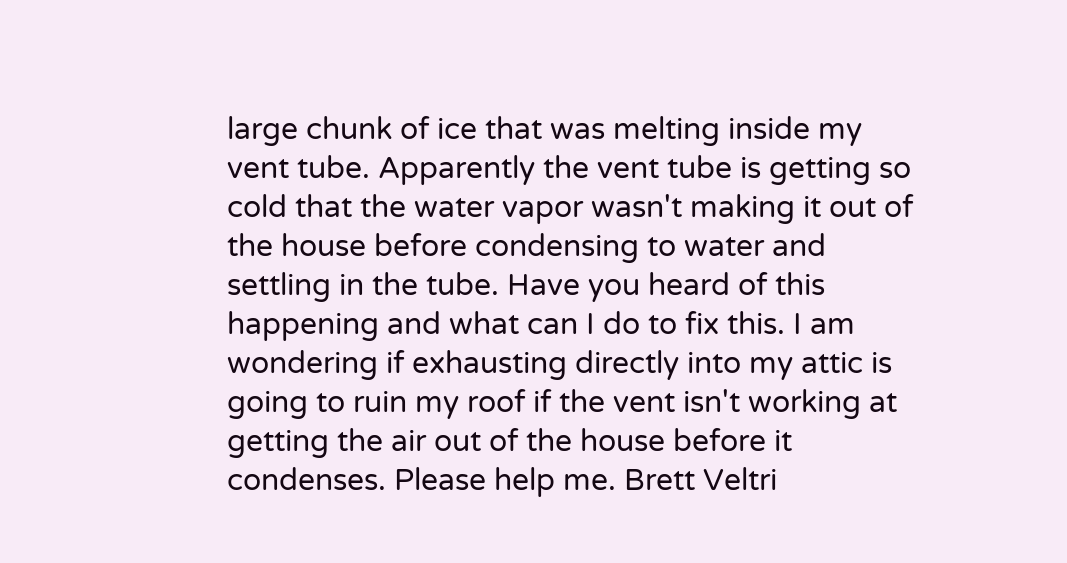large chunk of ice that was melting inside my vent tube. Apparently the vent tube is getting so cold that the water vapor wasn't making it out of the house before condensing to water and settling in the tube. Have you heard of this happening and what can I do to fix this. I am wondering if exhausting directly into my attic is going to ruin my roof if the vent isn't working at getting the air out of the house before it condenses. Please help me. Brett Veltri